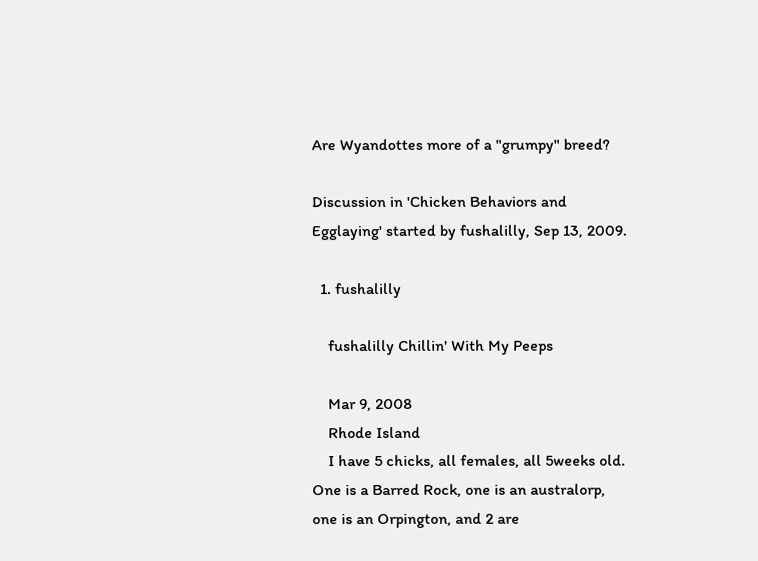Are Wyandottes more of a "grumpy" breed?

Discussion in 'Chicken Behaviors and Egglaying' started by fushalilly, Sep 13, 2009.

  1. fushalilly

    fushalilly Chillin' With My Peeps

    Mar 9, 2008
    Rhode Island
    I have 5 chicks, all females, all 5weeks old. One is a Barred Rock, one is an australorp, one is an Orpington, and 2 are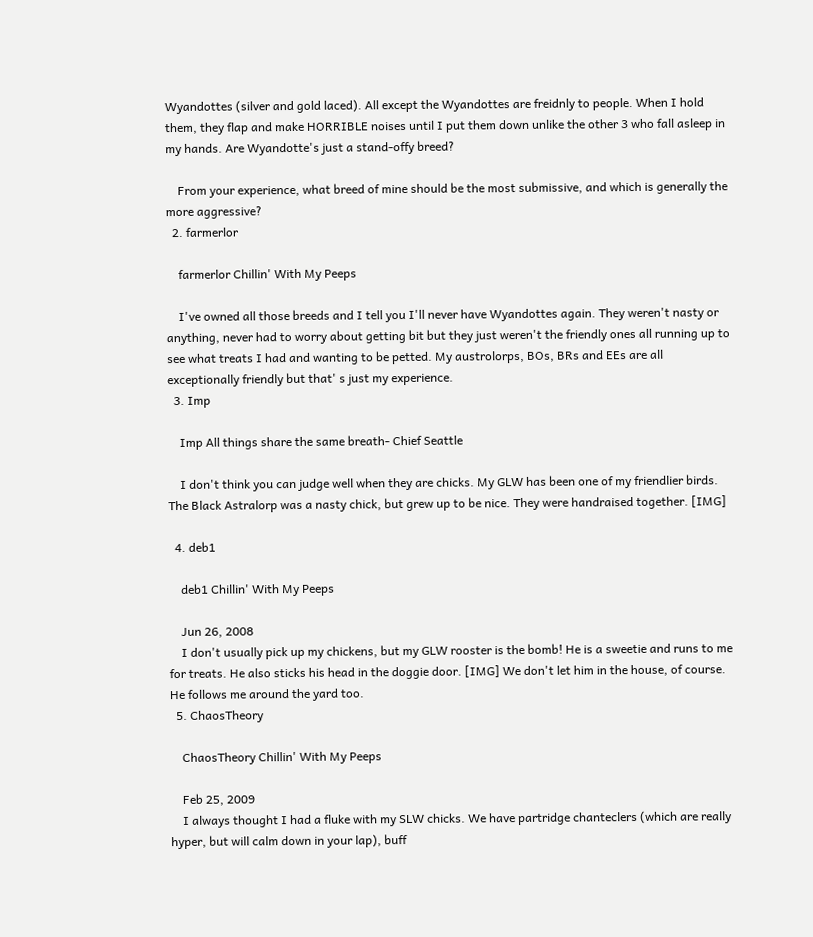Wyandottes (silver and gold laced). All except the Wyandottes are freidnly to people. When I hold them, they flap and make HORRIBLE noises until I put them down unlike the other 3 who fall asleep in my hands. Are Wyandotte's just a stand-offy breed?

    From your experience, what breed of mine should be the most submissive, and which is generally the more aggressive?
  2. farmerlor

    farmerlor Chillin' With My Peeps

    I've owned all those breeds and I tell you I'll never have Wyandottes again. They weren't nasty or anything, never had to worry about getting bit but they just weren't the friendly ones all running up to see what treats I had and wanting to be petted. My austrolorps, BOs, BRs and EEs are all exceptionally friendly but that' s just my experience.
  3. Imp

    Imp All things share the same breath- Chief Seattle

    I don't think you can judge well when they are chicks. My GLW has been one of my friendlier birds. The Black Astralorp was a nasty chick, but grew up to be nice. They were handraised together. [IMG]

  4. deb1

    deb1 Chillin' With My Peeps

    Jun 26, 2008
    I don't usually pick up my chickens, but my GLW rooster is the bomb! He is a sweetie and runs to me for treats. He also sticks his head in the doggie door. [IMG] We don't let him in the house, of course. He follows me around the yard too.
  5. ChaosTheory

    ChaosTheory Chillin' With My Peeps

    Feb 25, 2009
    I always thought I had a fluke with my SLW chicks. We have partridge chanteclers (which are really hyper, but will calm down in your lap), buff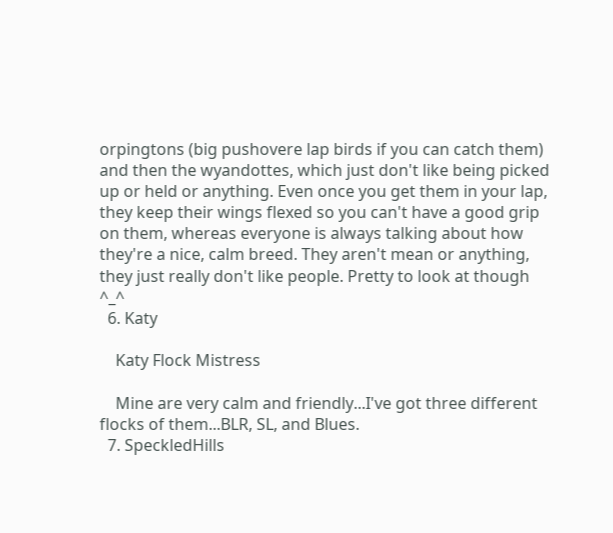orpingtons (big pushovere lap birds if you can catch them) and then the wyandottes, which just don't like being picked up or held or anything. Even once you get them in your lap, they keep their wings flexed so you can't have a good grip on them, whereas everyone is always talking about how they're a nice, calm breed. They aren't mean or anything, they just really don't like people. Pretty to look at though ^_^
  6. Katy

    Katy Flock Mistress

    Mine are very calm and friendly...I've got three different flocks of them...BLR, SL, and Blues.
  7. SpeckledHills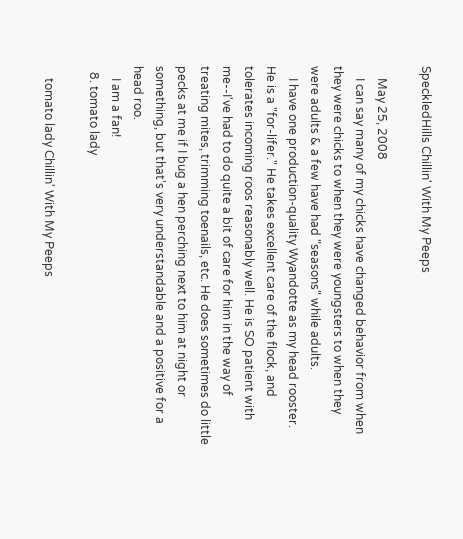SpeckledHills Chillin' With My Peeps

    May 25, 2008
    I can say many of my chicks have changed behavior from when they were chicks to when they were youngsters to when they were adults & a few have had "seasons" while adults.
    I have one production-quality Wyandotte as my head rooster. He is a "for-lifer." He takes excellent care of the flock, and tolerates incoming roos reasonably well. He is SO patient with me--I've had to do quite a bit of care for him in the way of treating mites, trimming toenails, etc. He does sometimes do little pecks at me if I bug a hen perching next to him at night or something, but that's very understandable and a positive for a head roo.
    I am a fan!
  8. tomato lady

    tomato lady Chillin' With My Peeps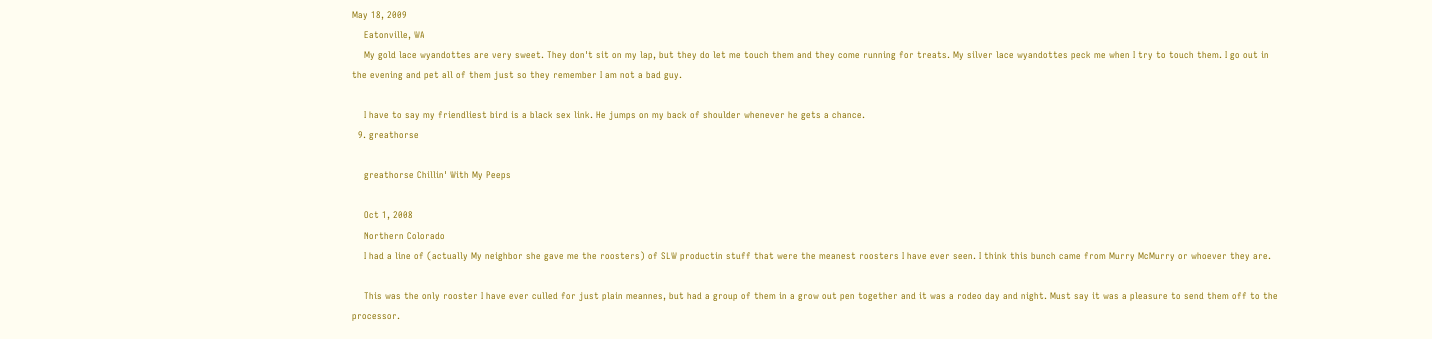May 18, 2009
    Eatonville, WA
    My gold lace wyandottes are very sweet. They don't sit on my lap, but they do let me touch them and they come running for treats. My silver lace wyandottes peck me when I try to touch them. I go out in the evening and pet all of them just so they remember I am not a bad guy.

    I have to say my friendliest bird is a black sex link. He jumps on my back of shoulder whenever he gets a chance.
  9. greathorse

    greathorse Chillin' With My Peeps

    Oct 1, 2008
    Northern Colorado
    I had a line of (actually My neighbor she gave me the roosters) of SLW productin stuff that were the meanest roosters I have ever seen. I think this bunch came from Murry McMurry or whoever they are.

    This was the only rooster I have ever culled for just plain meannes, but had a group of them in a grow out pen together and it was a rodeo day and night. Must say it was a pleasure to send them off to the processor.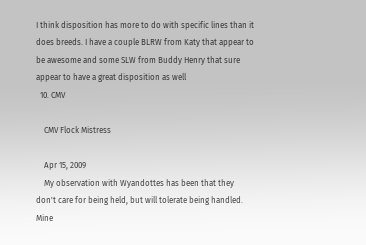I think disposition has more to do with specific lines than it does breeds. I have a couple BLRW from Katy that appear to be awesome and some SLW from Buddy Henry that sure appear to have a great disposition as well
  10. CMV

    CMV Flock Mistress

    Apr 15, 2009
    My observation with Wyandottes has been that they don't care for being held, but will tolerate being handled. Mine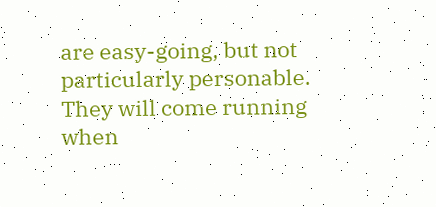are easy-going, but not particularly personable. They will come running when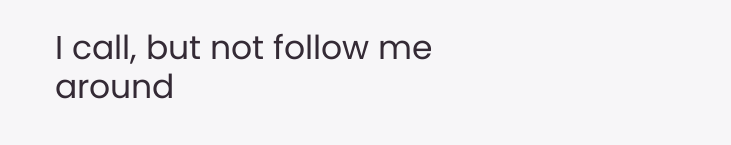I call, but not follow me around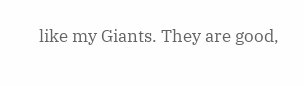like my Giants. They are good,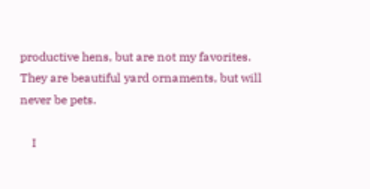productive hens, but are not my favorites. They are beautiful yard ornaments, but will never be pets.

    I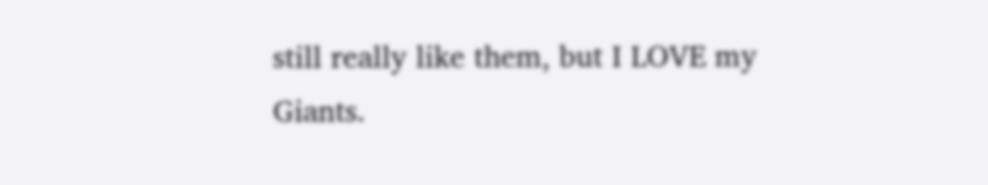still really like them, but I LOVE my Giants.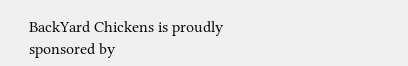BackYard Chickens is proudly sponsored by